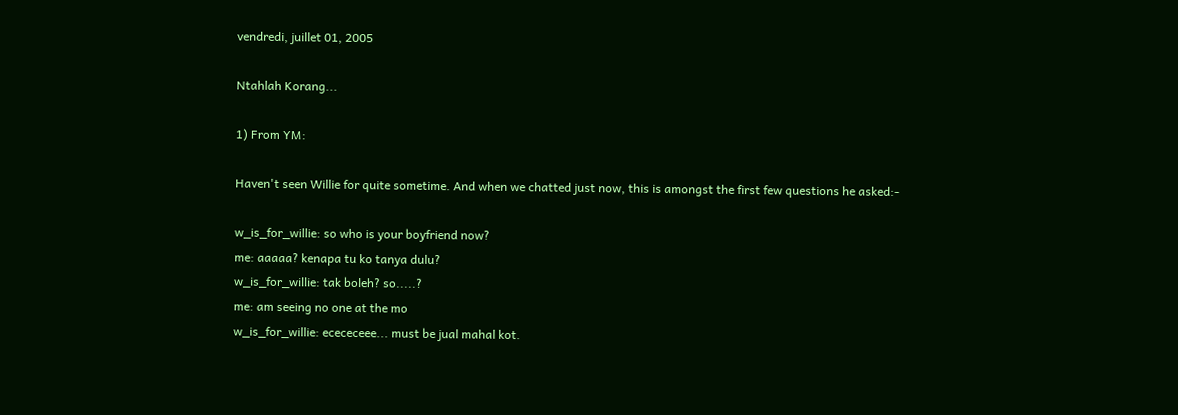vendredi, juillet 01, 2005

Ntahlah Korang...

1) From YM:

Haven't seen Willie for quite sometime. And when we chatted just now, this is amongst the first few questions he asked:-

w_is_for_willie: so who is your boyfriend now?
me: aaaaa? kenapa tu ko tanya dulu?
w_is_for_willie: tak boleh? so.....?
me: am seeing no one at the mo
w_is_for_willie: ecececeee... must be jual mahal kot.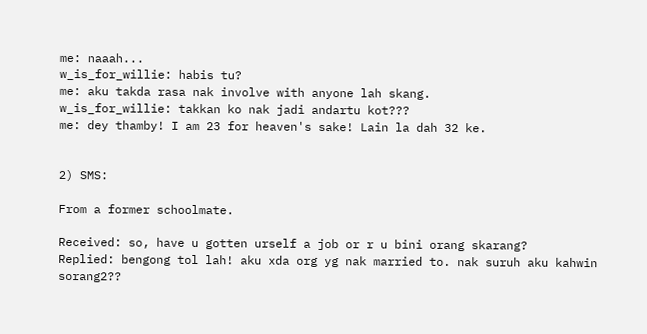me: naaah...
w_is_for_willie: habis tu?
me: aku takda rasa nak involve with anyone lah skang.
w_is_for_willie: takkan ko nak jadi andartu kot???
me: dey thamby! I am 23 for heaven's sake! Lain la dah 32 ke.


2) SMS:

From a former schoolmate.

Received: so, have u gotten urself a job or r u bini orang skarang?
Replied: bengong tol lah! aku xda org yg nak married to. nak suruh aku kahwin sorang2??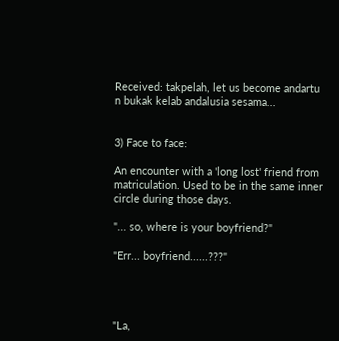Received: takpelah, let us become andartu n bukak kelab andalusia sesama...


3) Face to face:

An encounter with a 'long lost' friend from matriculation. Used to be in the same inner circle during those days.

"... so, where is your boyfriend?"

"Err... boyfriend......???"




"La,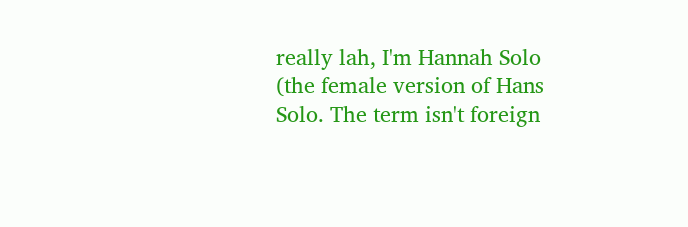really lah, I'm Hannah Solo (the female version of Hans Solo. The term isn't foreign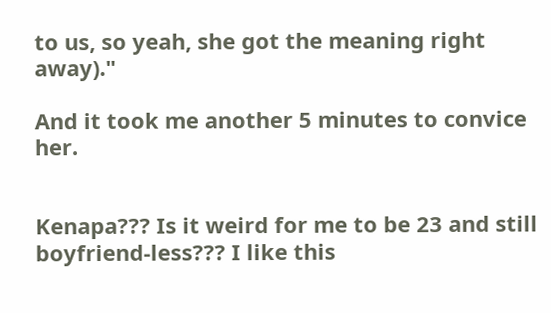to us, so yeah, she got the meaning right away)."

And it took me another 5 minutes to convice her.


Kenapa??? Is it weird for me to be 23 and still boyfriend-less??? I like this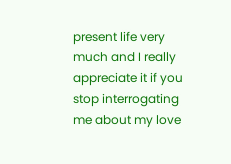present life very much and I really appreciate it if you stop interrogating me about my love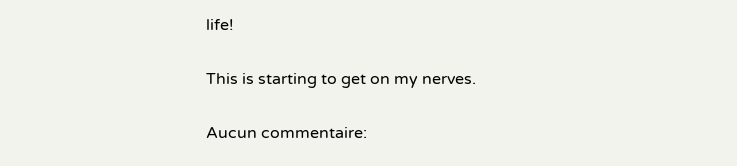life!

This is starting to get on my nerves.

Aucun commentaire: